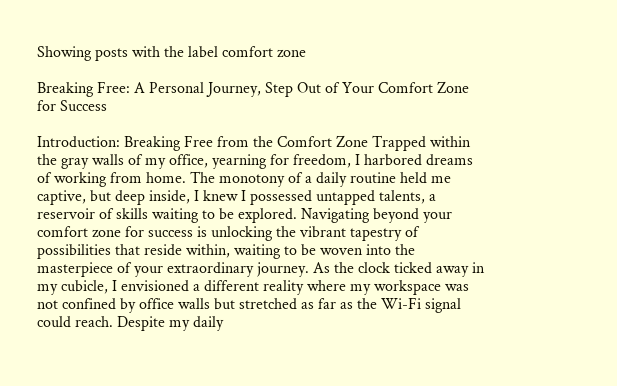Showing posts with the label comfort zone

Breaking Free: A Personal Journey, Step Out of Your Comfort Zone for Success

Introduction: Breaking Free from the Comfort Zone Trapped within the gray walls of my office, yearning for freedom, I harbored dreams of working from home. The monotony of a daily routine held me captive, but deep inside, I knew I possessed untapped talents, a reservoir of skills waiting to be explored. Navigating beyond your comfort zone for success is unlocking the vibrant tapestry of possibilities that reside within, waiting to be woven into the masterpiece of your extraordinary journey. As the clock ticked away in my cubicle, I envisioned a different reality where my workspace was not confined by office walls but stretched as far as the Wi-Fi signal could reach. Despite my daily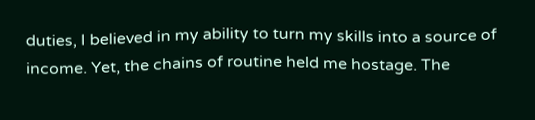duties, I believed in my ability to turn my skills into a source of income. Yet, the chains of routine held me hostage. The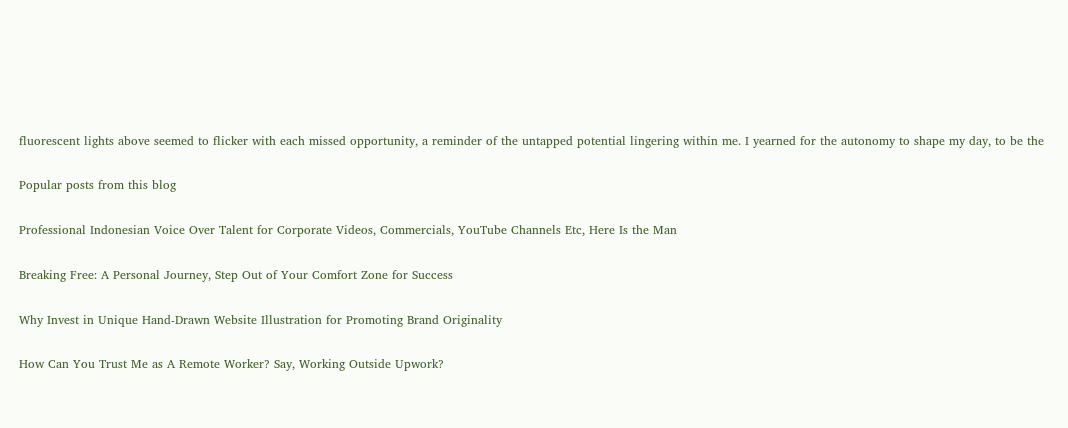fluorescent lights above seemed to flicker with each missed opportunity, a reminder of the untapped potential lingering within me. I yearned for the autonomy to shape my day, to be the

Popular posts from this blog

Professional Indonesian Voice Over Talent for Corporate Videos, Commercials, YouTube Channels Etc, Here Is the Man

Breaking Free: A Personal Journey, Step Out of Your Comfort Zone for Success

Why Invest in Unique Hand-Drawn Website Illustration for Promoting Brand Originality

How Can You Trust Me as A Remote Worker? Say, Working Outside Upwork?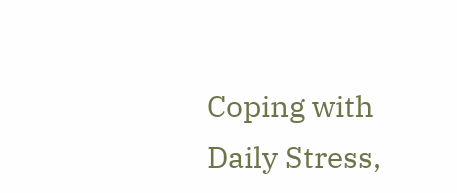Coping with Daily Stress,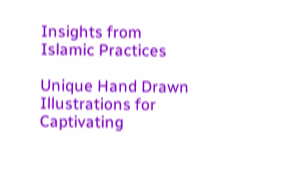Insights from Islamic Practices

Unique Hand Drawn Illustrations for Captivating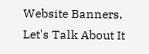Website Banners, Let's Talk About It